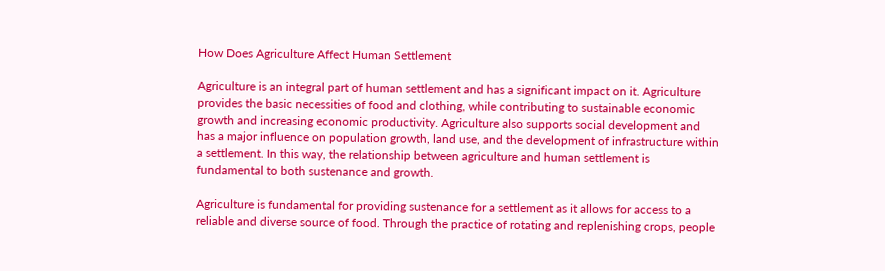How Does Agriculture Affect Human Settlement

Agriculture is an integral part of human settlement and has a significant impact on it. Agriculture provides the basic necessities of food and clothing, while contributing to sustainable economic growth and increasing economic productivity. Agriculture also supports social development and has a major influence on population growth, land use, and the development of infrastructure within a settlement. In this way, the relationship between agriculture and human settlement is fundamental to both sustenance and growth.

Agriculture is fundamental for providing sustenance for a settlement as it allows for access to a reliable and diverse source of food. Through the practice of rotating and replenishing crops, people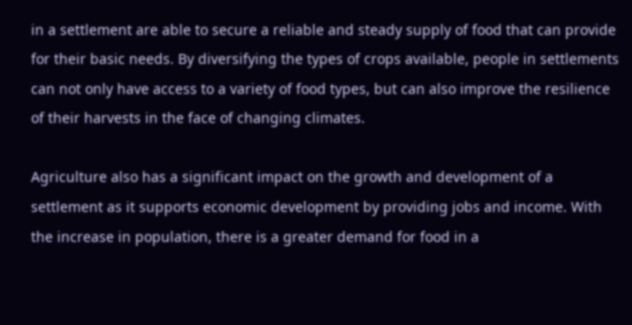in a settlement are able to secure a reliable and steady supply of food that can provide for their basic needs. By diversifying the types of crops available, people in settlements can not only have access to a variety of food types, but can also improve the resilience of their harvests in the face of changing climates.

Agriculture also has a significant impact on the growth and development of a settlement as it supports economic development by providing jobs and income. With the increase in population, there is a greater demand for food in a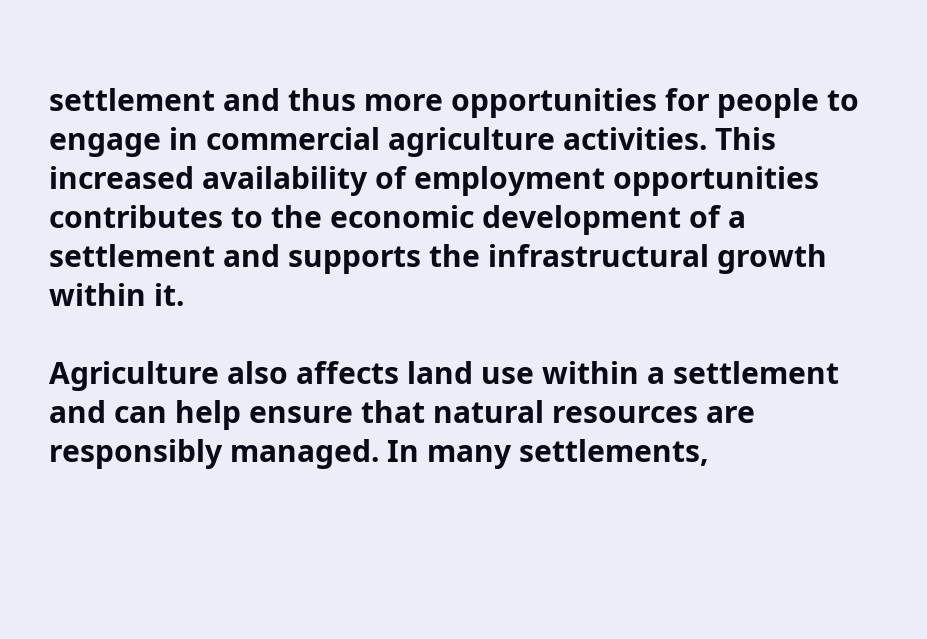settlement and thus more opportunities for people to engage in commercial agriculture activities. This increased availability of employment opportunities contributes to the economic development of a settlement and supports the infrastructural growth within it.

Agriculture also affects land use within a settlement and can help ensure that natural resources are responsibly managed. In many settlements,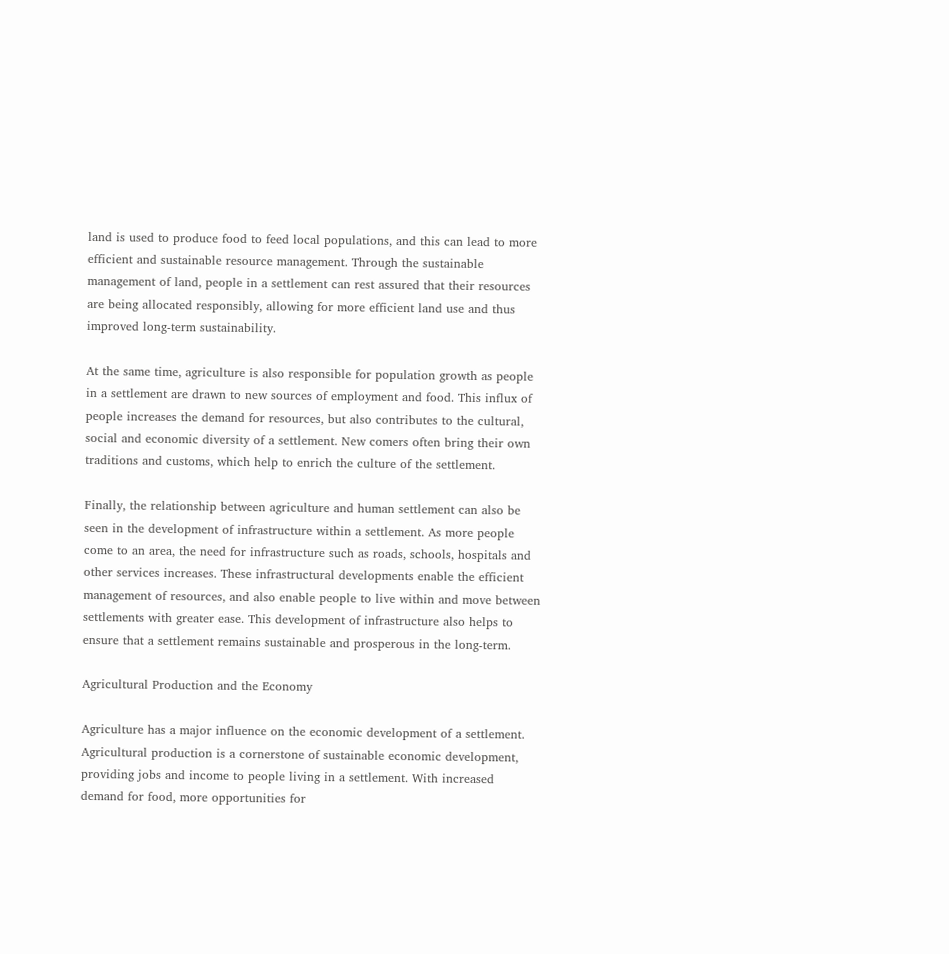land is used to produce food to feed local populations, and this can lead to more efficient and sustainable resource management. Through the sustainable management of land, people in a settlement can rest assured that their resources are being allocated responsibly, allowing for more efficient land use and thus improved long-term sustainability.

At the same time, agriculture is also responsible for population growth as people in a settlement are drawn to new sources of employment and food. This influx of people increases the demand for resources, but also contributes to the cultural, social and economic diversity of a settlement. New comers often bring their own traditions and customs, which help to enrich the culture of the settlement.

Finally, the relationship between agriculture and human settlement can also be seen in the development of infrastructure within a settlement. As more people come to an area, the need for infrastructure such as roads, schools, hospitals and other services increases. These infrastructural developments enable the efficient management of resources, and also enable people to live within and move between settlements with greater ease. This development of infrastructure also helps to ensure that a settlement remains sustainable and prosperous in the long-term.

Agricultural Production and the Economy

Agriculture has a major influence on the economic development of a settlement. Agricultural production is a cornerstone of sustainable economic development, providing jobs and income to people living in a settlement. With increased demand for food, more opportunities for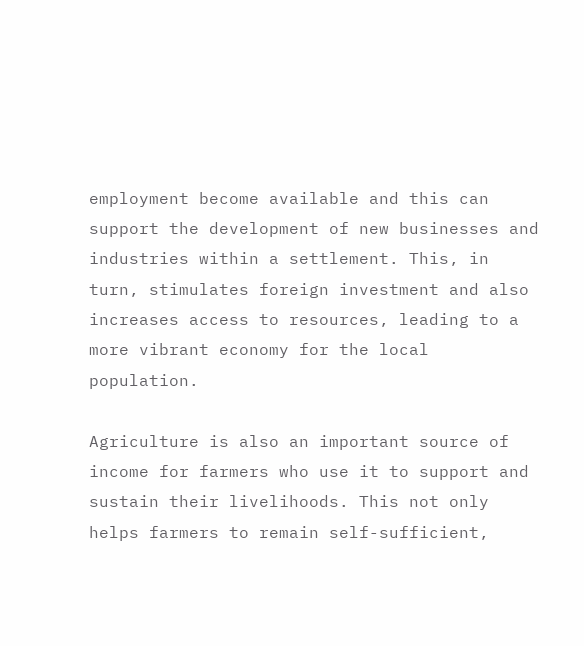employment become available and this can support the development of new businesses and industries within a settlement. This, in turn, stimulates foreign investment and also increases access to resources, leading to a more vibrant economy for the local population.

Agriculture is also an important source of income for farmers who use it to support and sustain their livelihoods. This not only helps farmers to remain self-sufficient,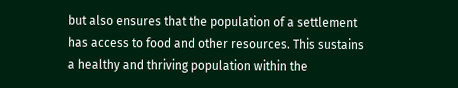but also ensures that the population of a settlement has access to food and other resources. This sustains a healthy and thriving population within the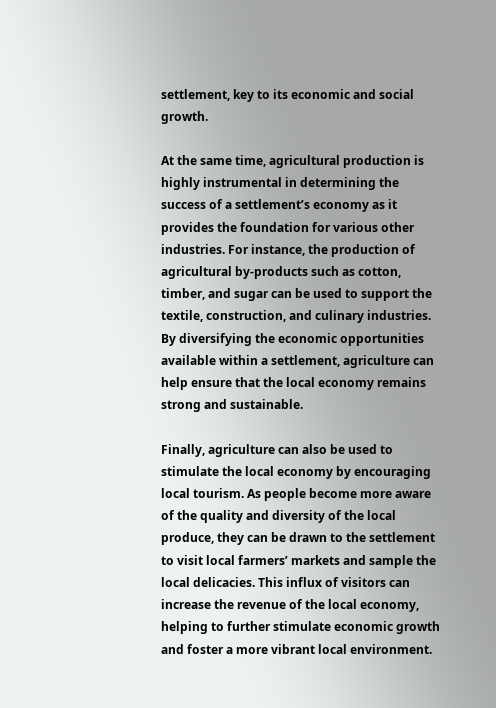settlement, key to its economic and social growth.

At the same time, agricultural production is highly instrumental in determining the success of a settlement’s economy as it provides the foundation for various other industries. For instance, the production of agricultural by-products such as cotton, timber, and sugar can be used to support the textile, construction, and culinary industries. By diversifying the economic opportunities available within a settlement, agriculture can help ensure that the local economy remains strong and sustainable.

Finally, agriculture can also be used to stimulate the local economy by encouraging local tourism. As people become more aware of the quality and diversity of the local produce, they can be drawn to the settlement to visit local farmers’ markets and sample the local delicacies. This influx of visitors can increase the revenue of the local economy, helping to further stimulate economic growth and foster a more vibrant local environment.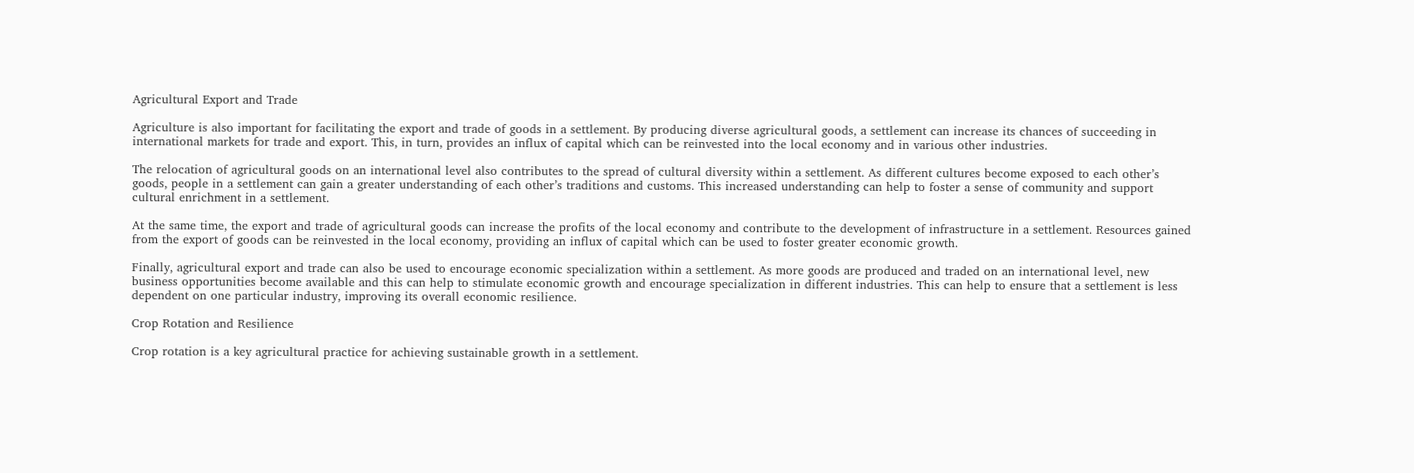Agricultural Export and Trade

Agriculture is also important for facilitating the export and trade of goods in a settlement. By producing diverse agricultural goods, a settlement can increase its chances of succeeding in international markets for trade and export. This, in turn, provides an influx of capital which can be reinvested into the local economy and in various other industries.

The relocation of agricultural goods on an international level also contributes to the spread of cultural diversity within a settlement. As different cultures become exposed to each other’s goods, people in a settlement can gain a greater understanding of each other’s traditions and customs. This increased understanding can help to foster a sense of community and support cultural enrichment in a settlement.

At the same time, the export and trade of agricultural goods can increase the profits of the local economy and contribute to the development of infrastructure in a settlement. Resources gained from the export of goods can be reinvested in the local economy, providing an influx of capital which can be used to foster greater economic growth.

Finally, agricultural export and trade can also be used to encourage economic specialization within a settlement. As more goods are produced and traded on an international level, new business opportunities become available and this can help to stimulate economic growth and encourage specialization in different industries. This can help to ensure that a settlement is less dependent on one particular industry, improving its overall economic resilience.

Crop Rotation and Resilience

Crop rotation is a key agricultural practice for achieving sustainable growth in a settlement.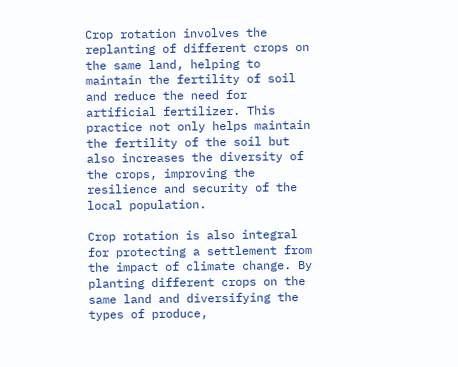Crop rotation involves the replanting of different crops on the same land, helping to maintain the fertility of soil and reduce the need for artificial fertilizer. This practice not only helps maintain the fertility of the soil but also increases the diversity of the crops, improving the resilience and security of the local population.

Crop rotation is also integral for protecting a settlement from the impact of climate change. By planting different crops on the same land and diversifying the types of produce,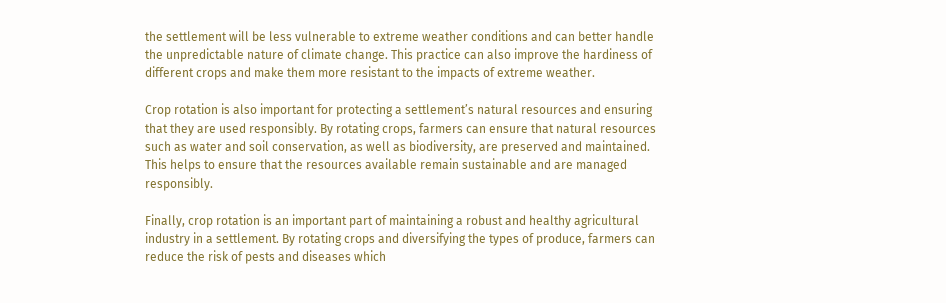the settlement will be less vulnerable to extreme weather conditions and can better handle the unpredictable nature of climate change. This practice can also improve the hardiness of different crops and make them more resistant to the impacts of extreme weather.

Crop rotation is also important for protecting a settlement’s natural resources and ensuring that they are used responsibly. By rotating crops, farmers can ensure that natural resources such as water and soil conservation, as well as biodiversity, are preserved and maintained. This helps to ensure that the resources available remain sustainable and are managed responsibly.

Finally, crop rotation is an important part of maintaining a robust and healthy agricultural industry in a settlement. By rotating crops and diversifying the types of produce, farmers can reduce the risk of pests and diseases which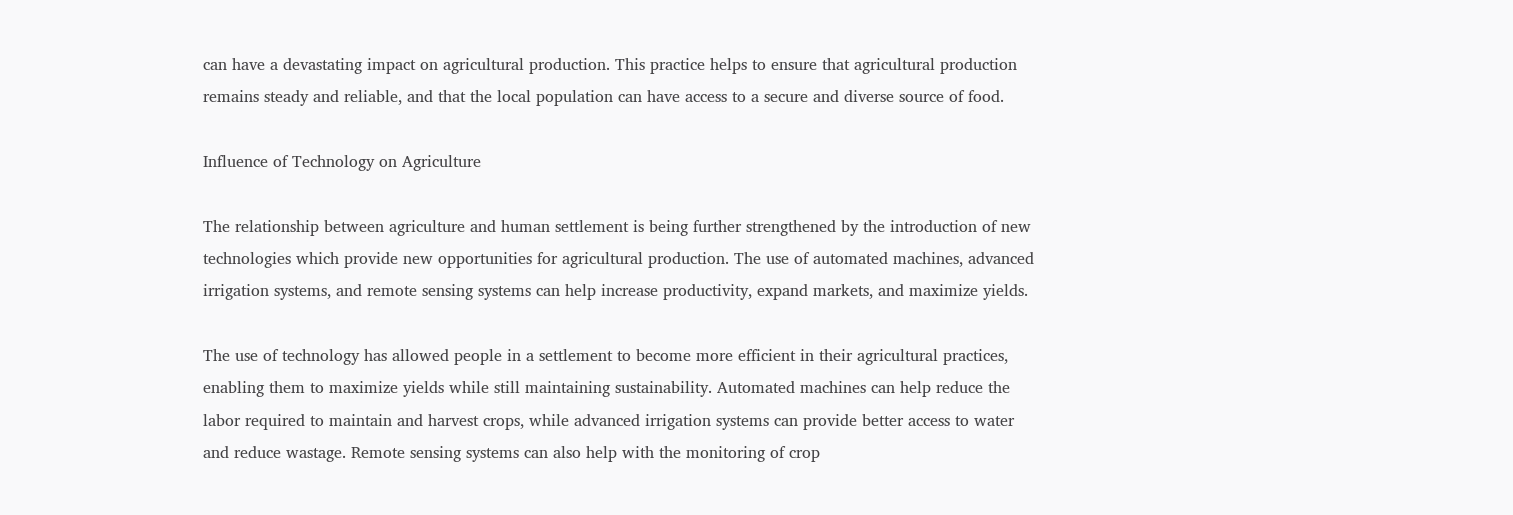can have a devastating impact on agricultural production. This practice helps to ensure that agricultural production remains steady and reliable, and that the local population can have access to a secure and diverse source of food.

Influence of Technology on Agriculture

The relationship between agriculture and human settlement is being further strengthened by the introduction of new technologies which provide new opportunities for agricultural production. The use of automated machines, advanced irrigation systems, and remote sensing systems can help increase productivity, expand markets, and maximize yields.

The use of technology has allowed people in a settlement to become more efficient in their agricultural practices, enabling them to maximize yields while still maintaining sustainability. Automated machines can help reduce the labor required to maintain and harvest crops, while advanced irrigation systems can provide better access to water and reduce wastage. Remote sensing systems can also help with the monitoring of crop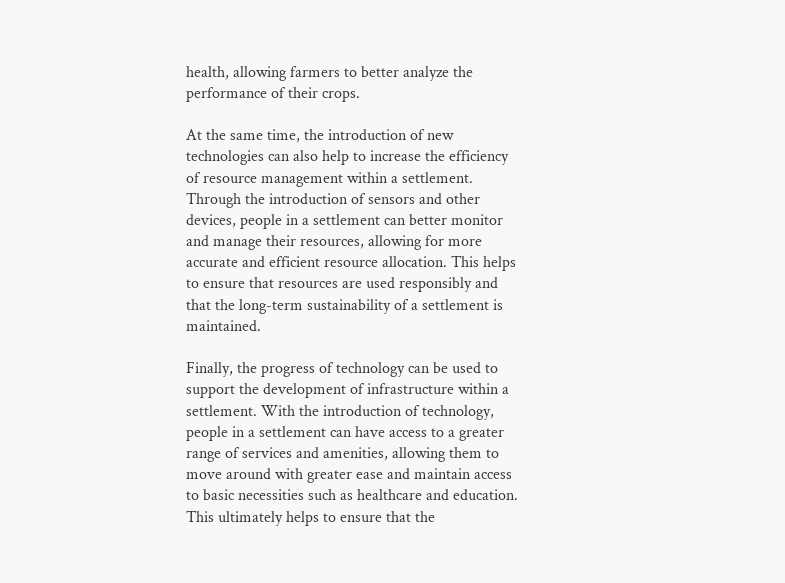health, allowing farmers to better analyze the performance of their crops.

At the same time, the introduction of new technologies can also help to increase the efficiency of resource management within a settlement. Through the introduction of sensors and other devices, people in a settlement can better monitor and manage their resources, allowing for more accurate and efficient resource allocation. This helps to ensure that resources are used responsibly and that the long-term sustainability of a settlement is maintained.

Finally, the progress of technology can be used to support the development of infrastructure within a settlement. With the introduction of technology, people in a settlement can have access to a greater range of services and amenities, allowing them to move around with greater ease and maintain access to basic necessities such as healthcare and education. This ultimately helps to ensure that the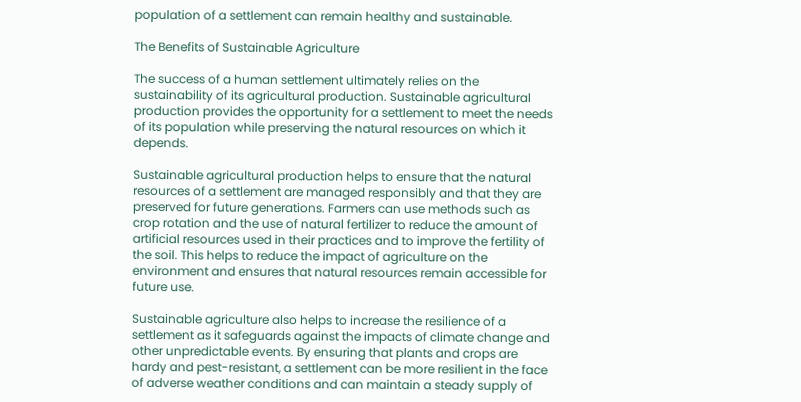population of a settlement can remain healthy and sustainable.

The Benefits of Sustainable Agriculture

The success of a human settlement ultimately relies on the sustainability of its agricultural production. Sustainable agricultural production provides the opportunity for a settlement to meet the needs of its population while preserving the natural resources on which it depends.

Sustainable agricultural production helps to ensure that the natural resources of a settlement are managed responsibly and that they are preserved for future generations. Farmers can use methods such as crop rotation and the use of natural fertilizer to reduce the amount of artificial resources used in their practices and to improve the fertility of the soil. This helps to reduce the impact of agriculture on the environment and ensures that natural resources remain accessible for future use.

Sustainable agriculture also helps to increase the resilience of a settlement as it safeguards against the impacts of climate change and other unpredictable events. By ensuring that plants and crops are hardy and pest-resistant, a settlement can be more resilient in the face of adverse weather conditions and can maintain a steady supply of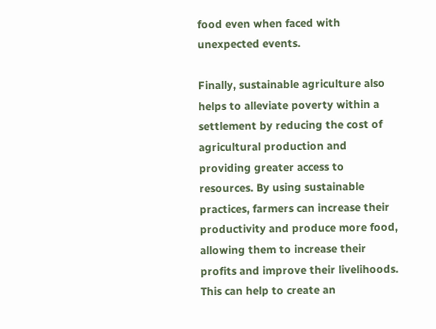food even when faced with unexpected events.

Finally, sustainable agriculture also helps to alleviate poverty within a settlement by reducing the cost of agricultural production and providing greater access to resources. By using sustainable practices, farmers can increase their productivity and produce more food, allowing them to increase their profits and improve their livelihoods. This can help to create an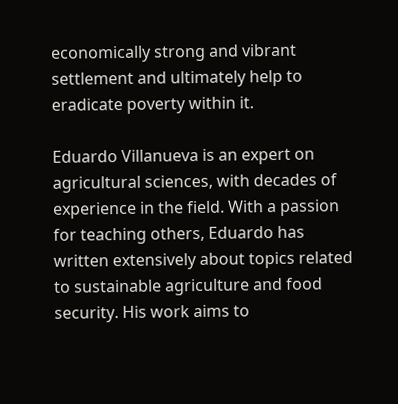economically strong and vibrant settlement and ultimately help to eradicate poverty within it.

Eduardo Villanueva is an expert on agricultural sciences, with decades of experience in the field. With a passion for teaching others, Eduardo has written extensively about topics related to sustainable agriculture and food security. His work aims to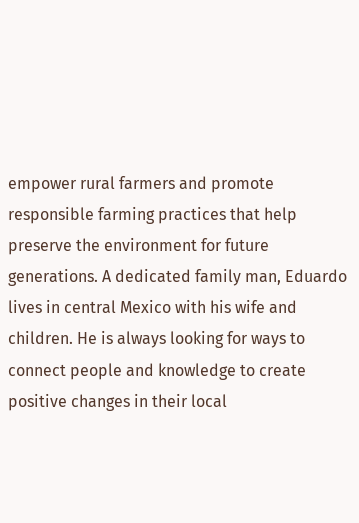empower rural farmers and promote responsible farming practices that help preserve the environment for future generations. A dedicated family man, Eduardo lives in central Mexico with his wife and children. He is always looking for ways to connect people and knowledge to create positive changes in their local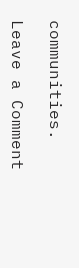communities.

Leave a Comment